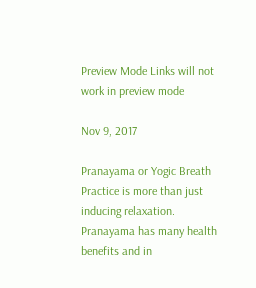Preview Mode Links will not work in preview mode

Nov 9, 2017

Pranayama or Yogic Breath Practice is more than just inducing relaxation. Pranayama has many health benefits and in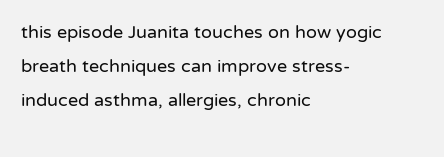this episode Juanita touches on how yogic breath techniques can improve stress-induced asthma, allergies, chronic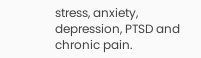stress, anxiety, depression, PTSD and chronic pain.